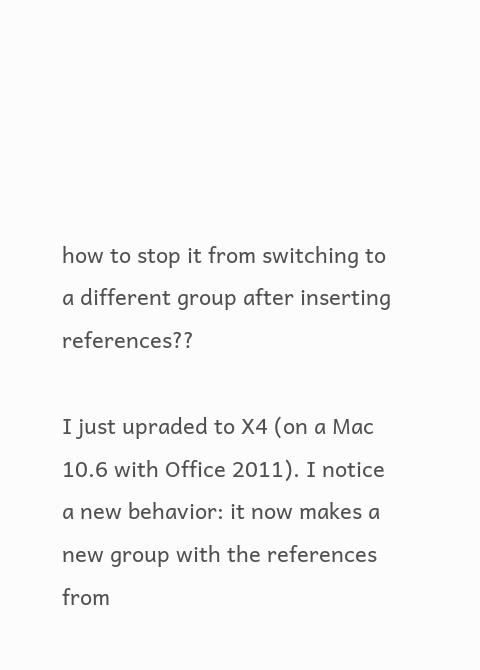how to stop it from switching to a different group after inserting references??

I just upraded to X4 (on a Mac 10.6 with Office 2011). I notice a new behavior: it now makes a new group with the references from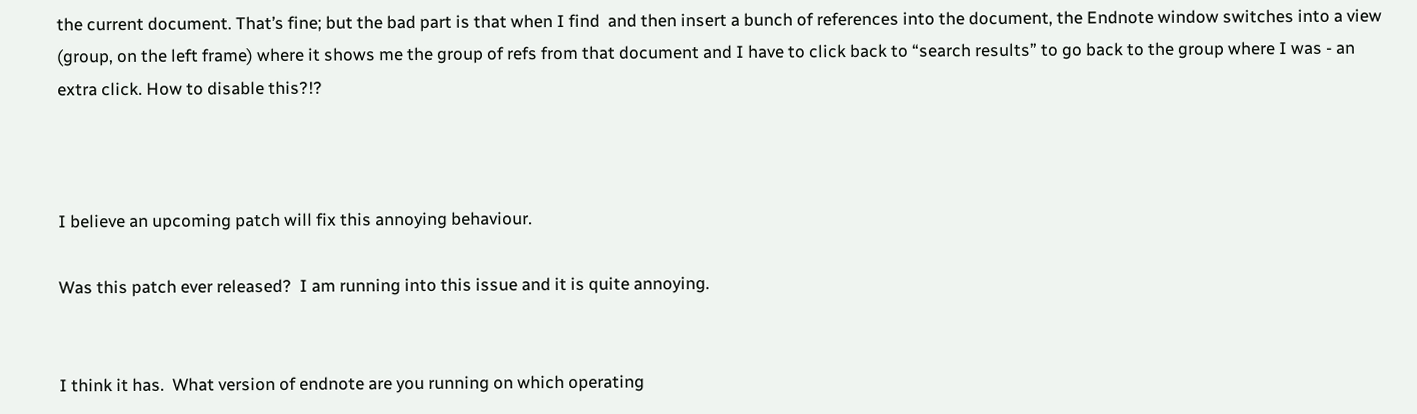the current document. That’s fine; but the bad part is that when I find  and then insert a bunch of references into the document, the Endnote window switches into a view (group, on the left frame) where it shows me the group of refs from that document and I have to click back to “search results” to go back to the group where I was - an extra click. How to disable this?!?



I believe an upcoming patch will fix this annoying behaviour.

Was this patch ever released?  I am running into this issue and it is quite annoying.


I think it has.  What version of endnote are you running on which operating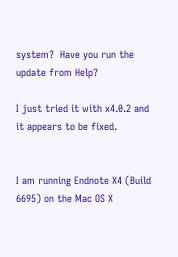system?  Have you run the update from Help?

I just tried it with x4.0.2 and it appears to be fixed.


I am running Endnote X4 (Build 6695) on the Mac OS X